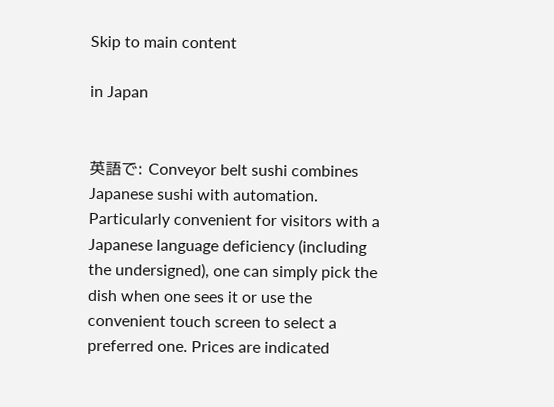Skip to main content

in Japan


英語で: Conveyor belt sushi combines Japanese sushi with automation. Particularly convenient for visitors with a Japanese language deficiency (including the undersigned), one can simply pick the dish when one sees it or use the convenient touch screen to select a preferred one. Prices are indicated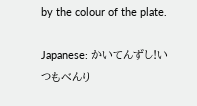by the colour of the plate.

Japanese: かいてんずし!いつもべんり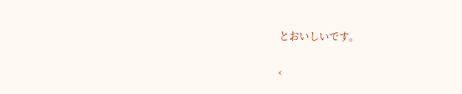とおいしいです。

‹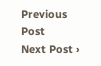Previous Post
Next Post ›